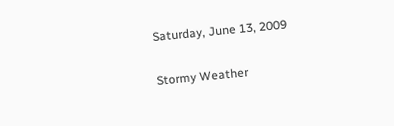Saturday, June 13, 2009

Stormy Weather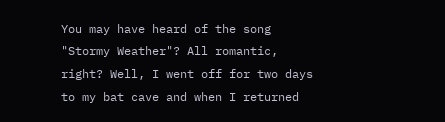You may have heard of the song "Stormy Weather"? All romantic, right? Well, I went off for two days to my bat cave and when I returned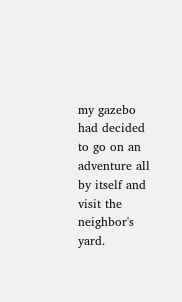my gazebo had decided to go on an adventure all by itself and visit the neighbor's yard.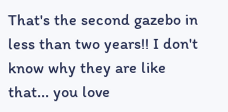That's the second gazebo in less than two years!! I don't know why they are like that... you love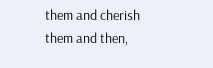them and cherish them and then,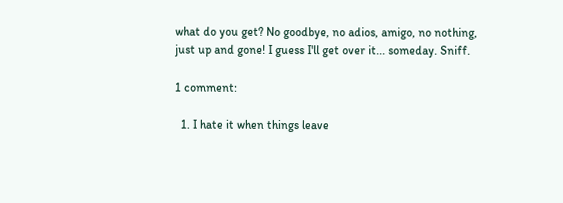what do you get? No goodbye, no adios, amigo, no nothing, just up and gone! I guess I'll get over it... someday. Sniff.

1 comment:

  1. I hate it when things leave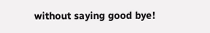without saying good bye!